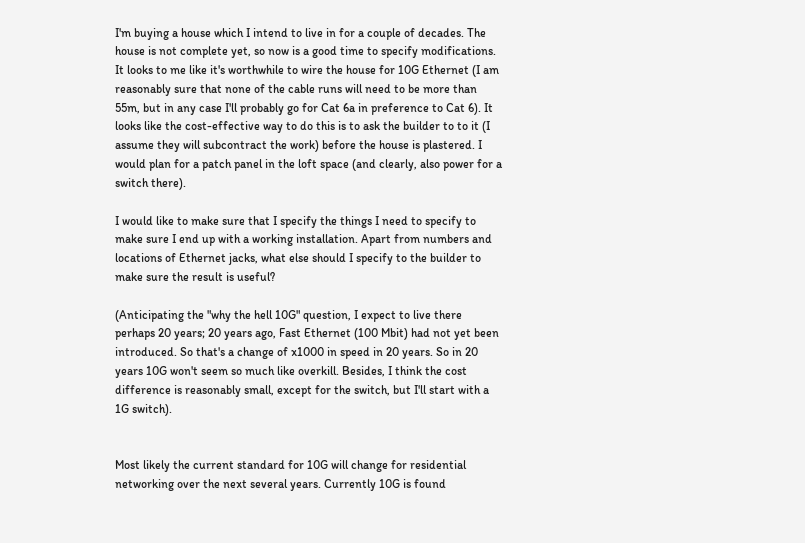I'm buying a house which I intend to live in for a couple of decades. The house is not complete yet, so now is a good time to specify modifications. It looks to me like it's worthwhile to wire the house for 10G Ethernet (I am reasonably sure that none of the cable runs will need to be more than 55m, but in any case I'll probably go for Cat 6a in preference to Cat 6). It looks like the cost-effective way to do this is to ask the builder to to it (I assume they will subcontract the work) before the house is plastered. I would plan for a patch panel in the loft space (and clearly, also power for a switch there).

I would like to make sure that I specify the things I need to specify to make sure I end up with a working installation. Apart from numbers and locations of Ethernet jacks, what else should I specify to the builder to make sure the result is useful?

(Anticipating the "why the hell 10G" question, I expect to live there perhaps 20 years; 20 years ago, Fast Ethernet (100 Mbit) had not yet been introduced. So that's a change of x1000 in speed in 20 years. So in 20 years 10G won't seem so much like overkill. Besides, I think the cost difference is reasonably small, except for the switch, but I'll start with a 1G switch).


Most likely the current standard for 10G will change for residential networking over the next several years. Currently 10G is found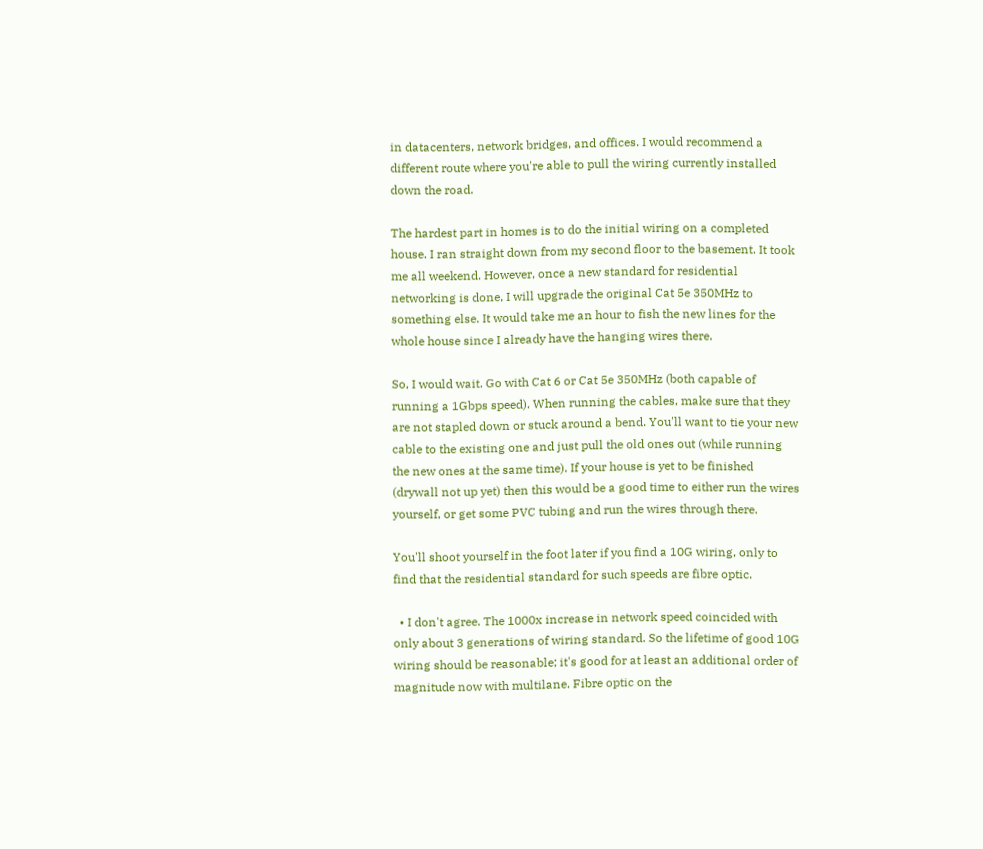in datacenters, network bridges, and offices. I would recommend a different route where you're able to pull the wiring currently installed down the road.

The hardest part in homes is to do the initial wiring on a completed house. I ran straight down from my second floor to the basement. It took me all weekend. However, once a new standard for residential networking is done, I will upgrade the original Cat 5e 350MHz to something else. It would take me an hour to fish the new lines for the whole house since I already have the hanging wires there.

So, I would wait. Go with Cat 6 or Cat 5e 350MHz (both capable of running a 1Gbps speed). When running the cables, make sure that they are not stapled down or stuck around a bend. You'll want to tie your new cable to the existing one and just pull the old ones out (while running the new ones at the same time). If your house is yet to be finished (drywall not up yet) then this would be a good time to either run the wires yourself, or get some PVC tubing and run the wires through there.

You'll shoot yourself in the foot later if you find a 10G wiring, only to find that the residential standard for such speeds are fibre optic.

  • I don't agree. The 1000x increase in network speed coincided with only about 3 generations of wiring standard. So the lifetime of good 10G wiring should be reasonable; it's good for at least an additional order of magnitude now with multilane. Fibre optic on the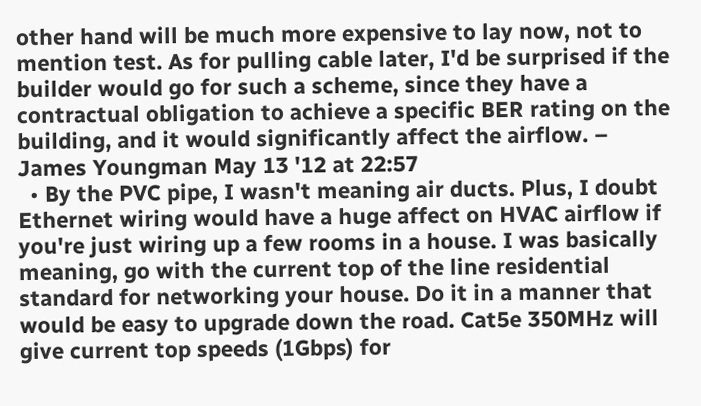other hand will be much more expensive to lay now, not to mention test. As for pulling cable later, I'd be surprised if the builder would go for such a scheme, since they have a contractual obligation to achieve a specific BER rating on the building, and it would significantly affect the airflow. – James Youngman May 13 '12 at 22:57
  • By the PVC pipe, I wasn't meaning air ducts. Plus, I doubt Ethernet wiring would have a huge affect on HVAC airflow if you're just wiring up a few rooms in a house. I was basically meaning, go with the current top of the line residential standard for networking your house. Do it in a manner that would be easy to upgrade down the road. Cat5e 350MHz will give current top speeds (1Gbps) for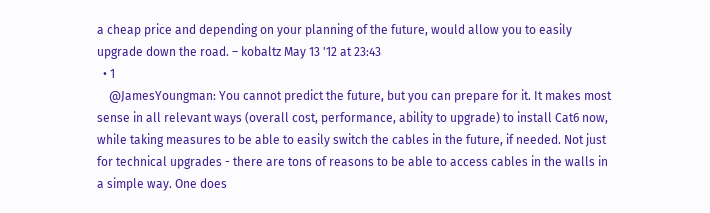a cheap price and depending on your planning of the future, would allow you to easily upgrade down the road. – kobaltz May 13 '12 at 23:43
  • 1
    @JamesYoungman: You cannot predict the future, but you can prepare for it. It makes most sense in all relevant ways (overall cost, performance, ability to upgrade) to install Cat6 now, while taking measures to be able to easily switch the cables in the future, if needed. Not just for technical upgrades - there are tons of reasons to be able to access cables in the walls in a simple way. One does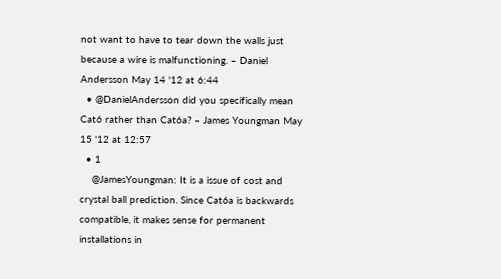not want to have to tear down the walls just because a wire is malfunctioning. – Daniel Andersson May 14 '12 at 6:44
  • @DanielAndersson did you specifically mean Cat6 rather than Cat6a? – James Youngman May 15 '12 at 12:57
  • 1
    @JamesYoungman: It is a issue of cost and crystal ball prediction. Since Cat6a is backwards compatible, it makes sense for permanent installations in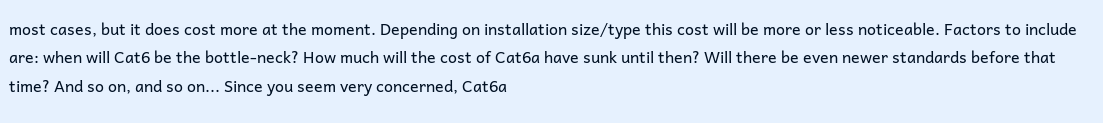most cases, but it does cost more at the moment. Depending on installation size/type this cost will be more or less noticeable. Factors to include are: when will Cat6 be the bottle-neck? How much will the cost of Cat6a have sunk until then? Will there be even newer standards before that time? And so on, and so on... Since you seem very concerned, Cat6a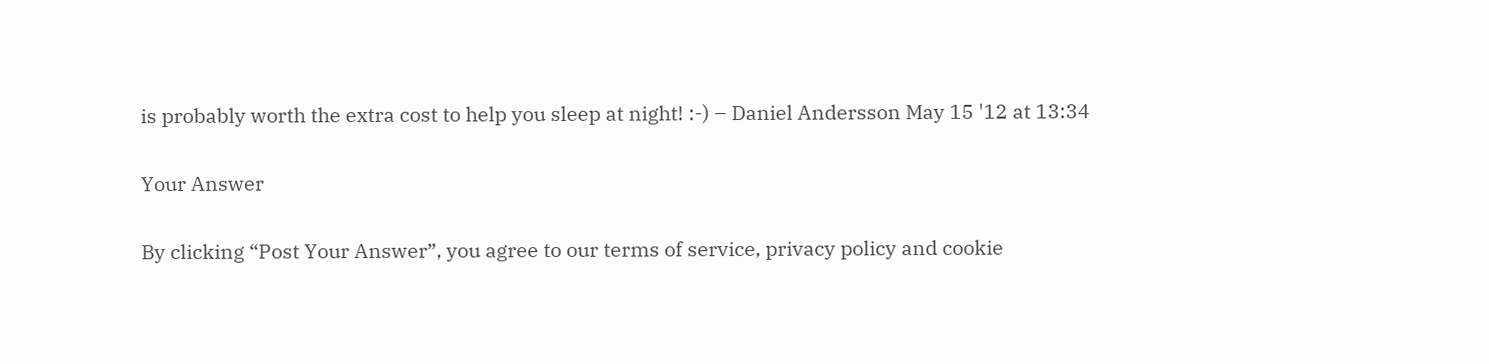is probably worth the extra cost to help you sleep at night! :-) – Daniel Andersson May 15 '12 at 13:34

Your Answer

By clicking “Post Your Answer”, you agree to our terms of service, privacy policy and cookie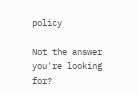policy

Not the answer you're looking for?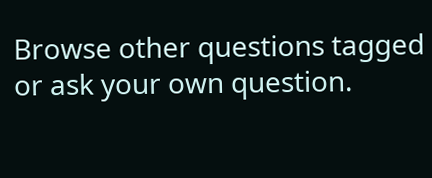Browse other questions tagged or ask your own question.